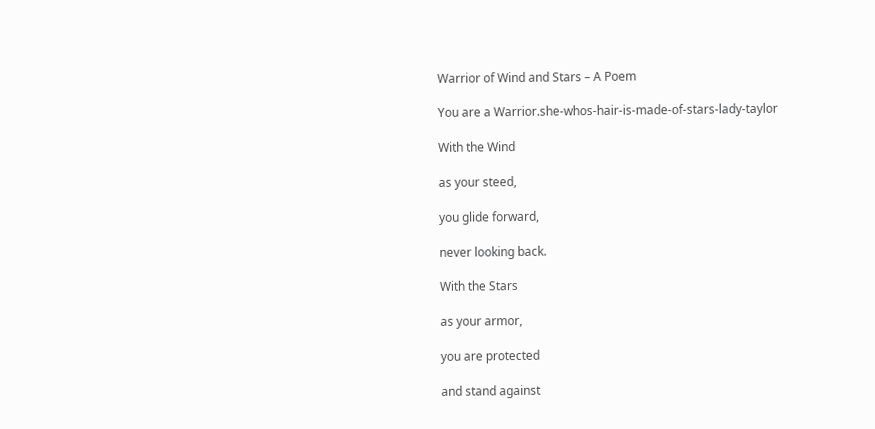Warrior of Wind and Stars – A Poem

You are a Warrior.she-whos-hair-is-made-of-stars-lady-taylor

With the Wind

as your steed,

you glide forward,

never looking back.

With the Stars

as your armor,

you are protected

and stand against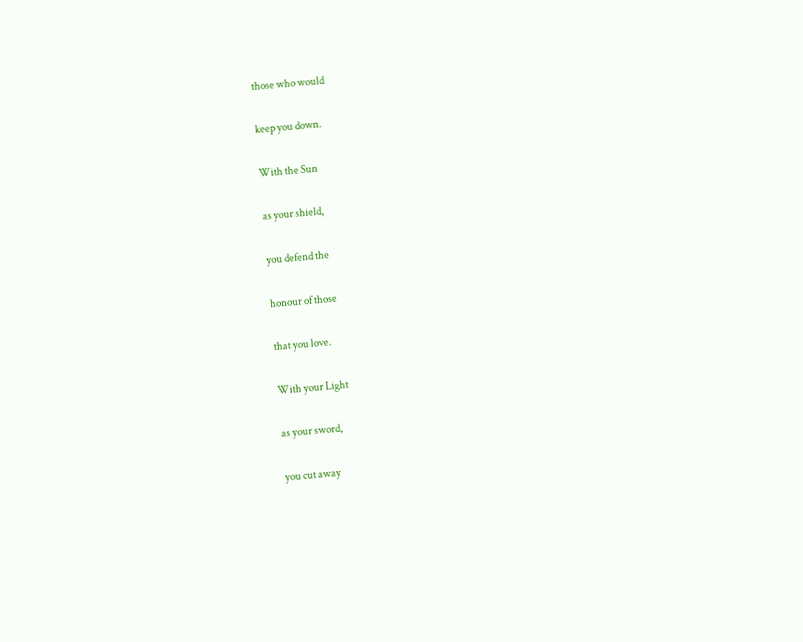those who would

keep you down.

With the Sun

as your shield,

you defend the

honour of those

that you love.

With your Light

as your sword,

you cut away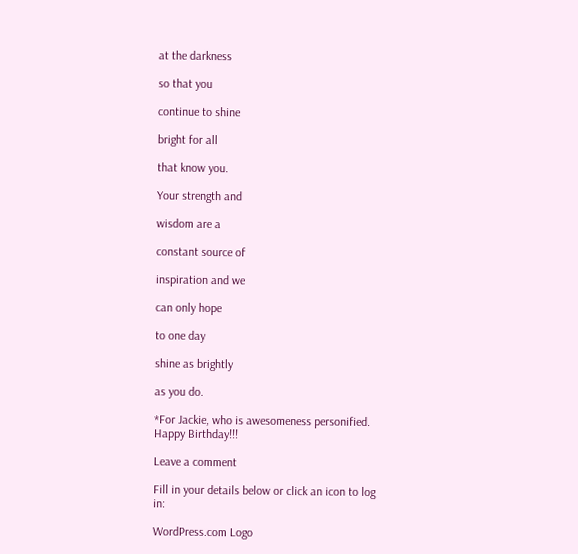at the darkness

so that you

continue to shine

bright for all

that know you.

Your strength and

wisdom are a

constant source of

inspiration and we

can only hope

to one day

shine as brightly

as you do.

*For Jackie, who is awesomeness personified. Happy Birthday!!!

Leave a comment

Fill in your details below or click an icon to log in:

WordPress.com Logo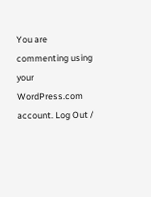You are commenting using your WordPress.com account. Log Out /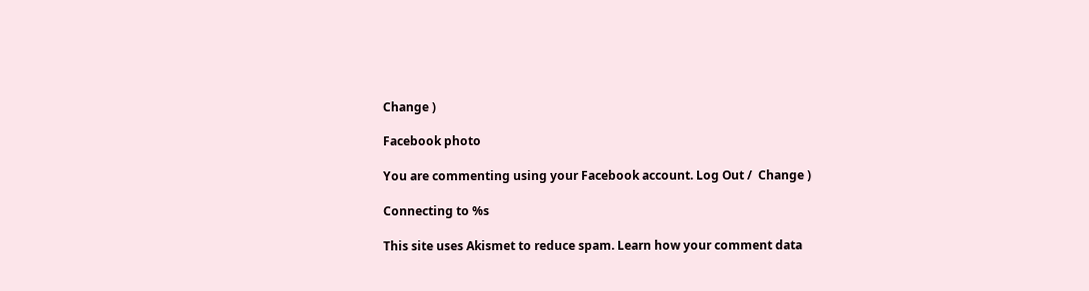Change )

Facebook photo

You are commenting using your Facebook account. Log Out /  Change )

Connecting to %s

This site uses Akismet to reduce spam. Learn how your comment data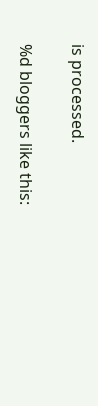is processed.

%d bloggers like this: